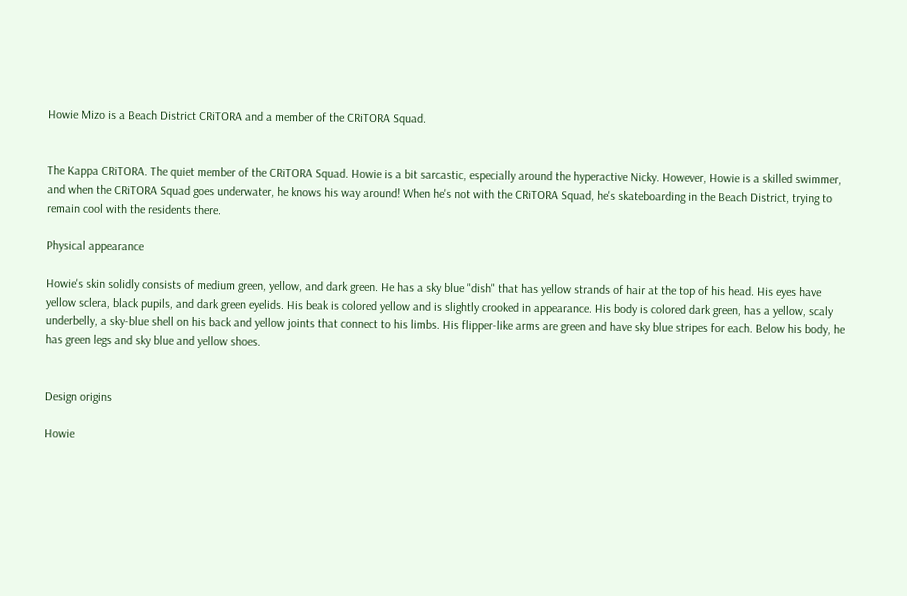Howie Mizo is a Beach District CRiTORA and a member of the CRiTORA Squad.


The Kappa CRiTORA. The quiet member of the CRiTORA Squad. Howie is a bit sarcastic, especially around the hyperactive Nicky. However, Howie is a skilled swimmer, and when the CRiTORA Squad goes underwater, he knows his way around! When he's not with the CRiTORA Squad, he's skateboarding in the Beach District, trying to remain cool with the residents there.

Physical appearance

Howie's skin solidly consists of medium green, yellow, and dark green. He has a sky blue "dish" that has yellow strands of hair at the top of his head. His eyes have yellow sclera, black pupils, and dark green eyelids. His beak is colored yellow and is slightly crooked in appearance. His body is colored dark green, has a yellow, scaly underbelly, a sky-blue shell on his back and yellow joints that connect to his limbs. His flipper-like arms are green and have sky blue stripes for each. Below his body, he has green legs and sky blue and yellow shoes.


Design origins

Howie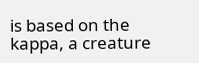is based on the kappa, a creature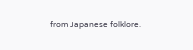from Japanese folklore.